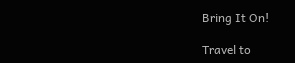Bring It On!

Travel to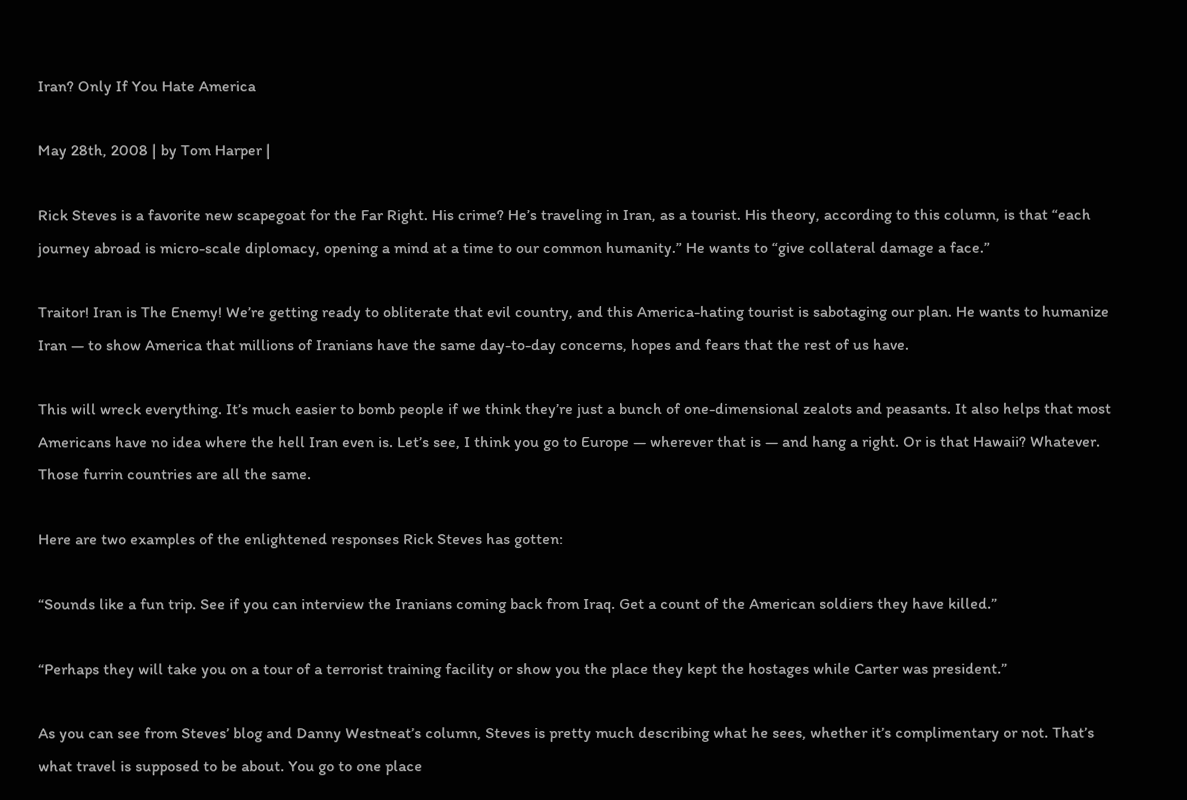Iran? Only If You Hate America

May 28th, 2008 | by Tom Harper |

Rick Steves is a favorite new scapegoat for the Far Right. His crime? He’s traveling in Iran, as a tourist. His theory, according to this column, is that “each journey abroad is micro-scale diplomacy, opening a mind at a time to our common humanity.” He wants to “give collateral damage a face.”

Traitor! Iran is The Enemy! We’re getting ready to obliterate that evil country, and this America-hating tourist is sabotaging our plan. He wants to humanize Iran — to show America that millions of Iranians have the same day-to-day concerns, hopes and fears that the rest of us have.

This will wreck everything. It’s much easier to bomb people if we think they’re just a bunch of one-dimensional zealots and peasants. It also helps that most Americans have no idea where the hell Iran even is. Let’s see, I think you go to Europe — wherever that is — and hang a right. Or is that Hawaii? Whatever. Those furrin countries are all the same.

Here are two examples of the enlightened responses Rick Steves has gotten:

“Sounds like a fun trip. See if you can interview the Iranians coming back from Iraq. Get a count of the American soldiers they have killed.”

“Perhaps they will take you on a tour of a terrorist training facility or show you the place they kept the hostages while Carter was president.”

As you can see from Steves’ blog and Danny Westneat’s column, Steves is pretty much describing what he sees, whether it’s complimentary or not. That’s what travel is supposed to be about. You go to one place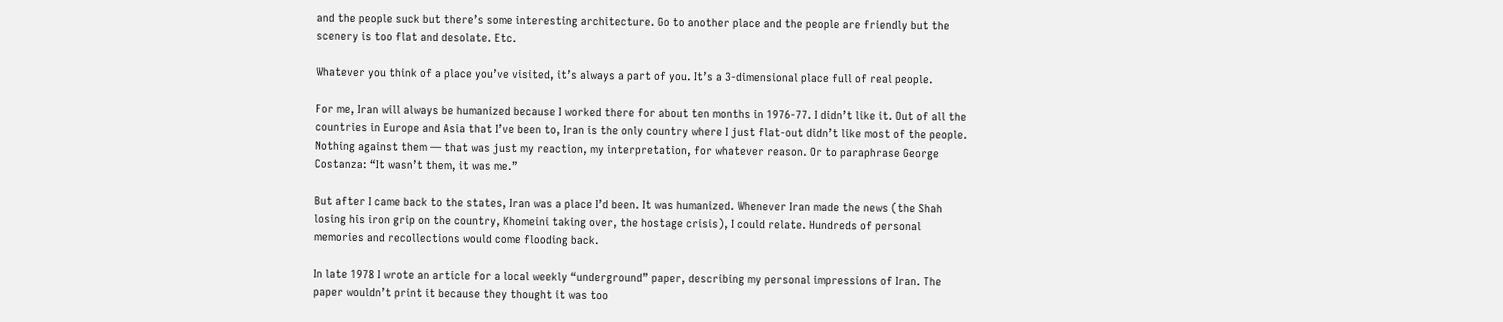and the people suck but there’s some interesting architecture. Go to another place and the people are friendly but the scenery is too flat and desolate. Etc.

Whatever you think of a place you’ve visited, it’s always a part of you. It’s a 3-dimensional place full of real people.

For me, Iran will always be humanized because I worked there for about ten months in 1976-77. I didn’t like it. Out of all the countries in Europe and Asia that I’ve been to, Iran is the only country where I just flat-out didn’t like most of the people. Nothing against them — that was just my reaction, my interpretation, for whatever reason. Or to paraphrase George Costanza: “It wasn’t them, it was me.”

But after I came back to the states, Iran was a place I’d been. It was humanized. Whenever Iran made the news (the Shah losing his iron grip on the country, Khomeini taking over, the hostage crisis), I could relate. Hundreds of personal memories and recollections would come flooding back.

In late 1978 I wrote an article for a local weekly “underground” paper, describing my personal impressions of Iran. The paper wouldn’t print it because they thought it was too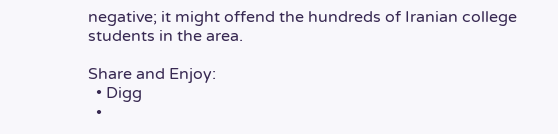negative; it might offend the hundreds of Iranian college students in the area.

Share and Enjoy:
  • Digg
  •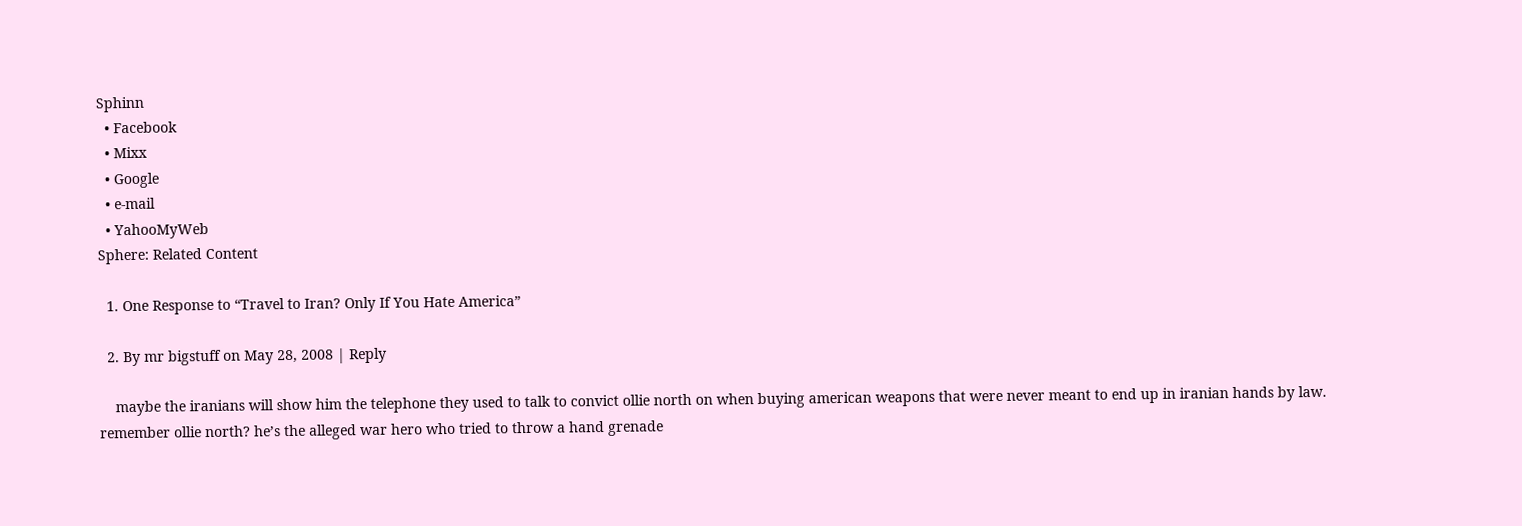Sphinn
  • Facebook
  • Mixx
  • Google
  • e-mail
  • YahooMyWeb
Sphere: Related Content

  1. One Response to “Travel to Iran? Only If You Hate America”

  2. By mr bigstuff on May 28, 2008 | Reply

    maybe the iranians will show him the telephone they used to talk to convict ollie north on when buying american weapons that were never meant to end up in iranian hands by law. remember ollie north? he’s the alleged war hero who tried to throw a hand grenade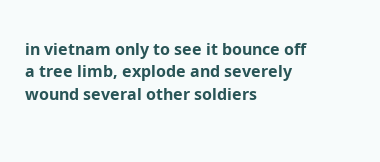in vietnam only to see it bounce off a tree limb, explode and severely wound several other soldiers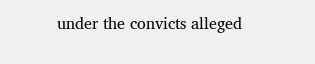under the convicts alleged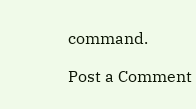command.

Post a Comment